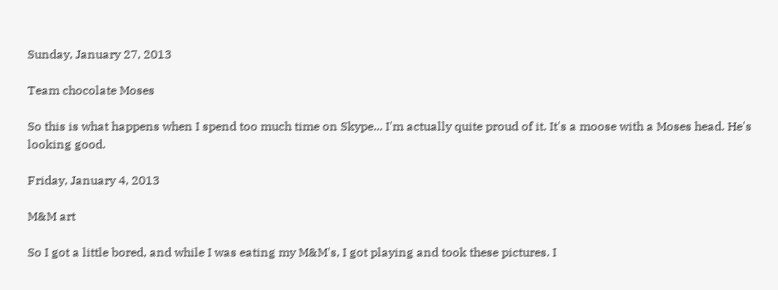Sunday, January 27, 2013

Team chocolate Moses

So this is what happens when I spend too much time on Skype... I'm actually quite proud of it. It's a moose with a Moses head. He's looking good.

Friday, January 4, 2013

M&M art

So I got a little bored, and while I was eating my M&M's, I got playing and took these pictures. I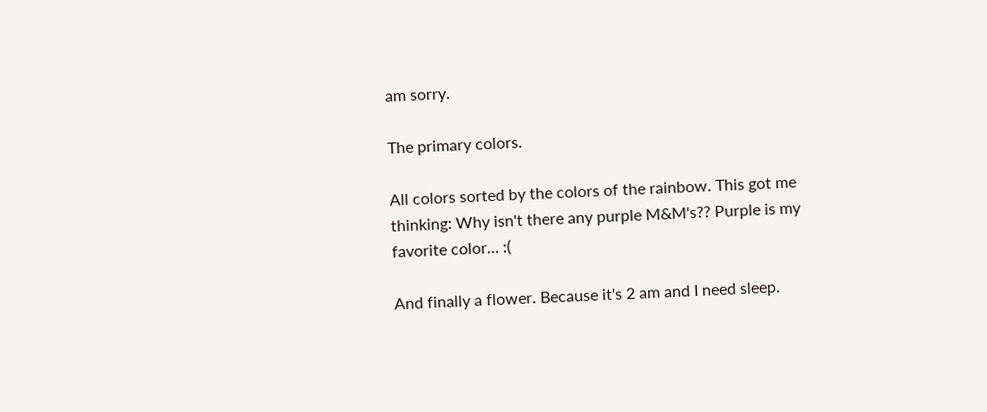am sorry.

The primary colors.

All colors sorted by the colors of the rainbow. This got me thinking: Why isn't there any purple M&M's?? Purple is my favorite color... :(

And finally a flower. Because it's 2 am and I need sleep.